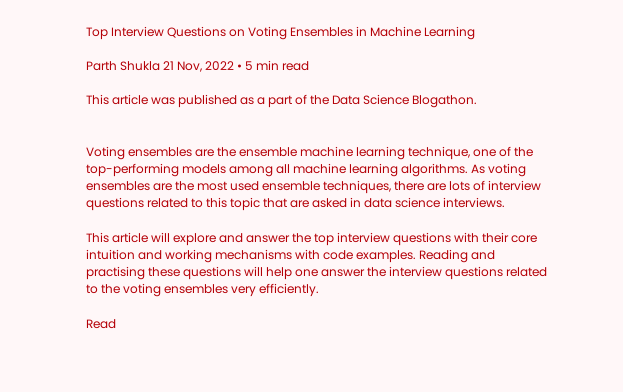Top Interview Questions on Voting Ensembles in Machine Learning

Parth Shukla 21 Nov, 2022 • 5 min read

This article was published as a part of the Data Science Blogathon.


Voting ensembles are the ensemble machine learning technique, one of the top-performing models among all machine learning algorithms. As voting ensembles are the most used ensemble techniques, there are lots of interview questions related to this topic that are asked in data science interviews.

This article will explore and answer the top interview questions with their core intuition and working mechanisms with code examples. Reading and practising these questions will help one answer the interview questions related to the voting ensembles very efficiently.

Read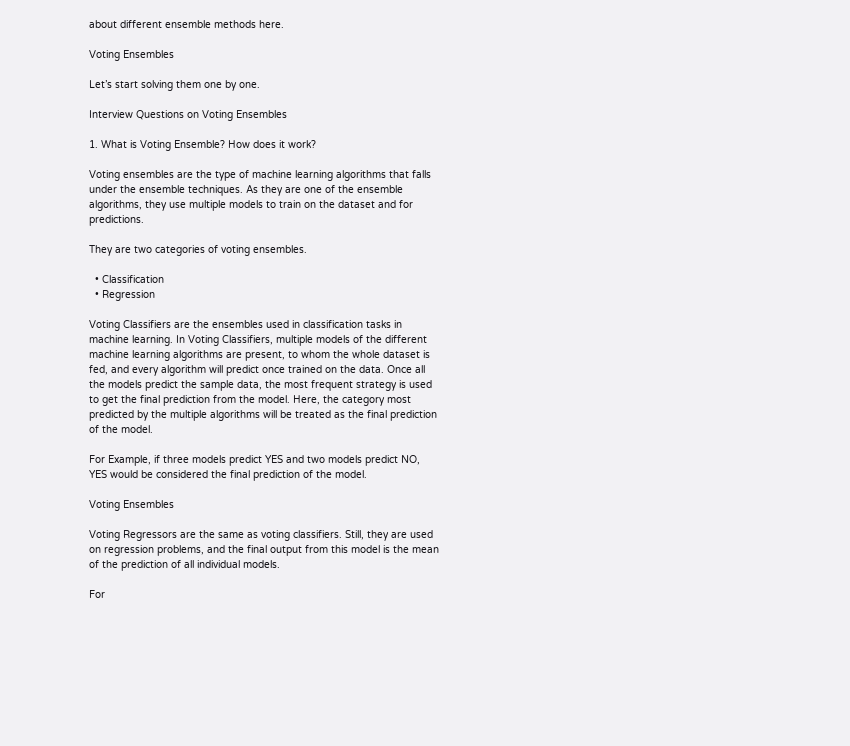about different ensemble methods here.

Voting Ensembles

Let’s start solving them one by one.

Interview Questions on Voting Ensembles

1. What is Voting Ensemble? How does it work?

Voting ensembles are the type of machine learning algorithms that falls under the ensemble techniques. As they are one of the ensemble algorithms, they use multiple models to train on the dataset and for predictions.

They are two categories of voting ensembles.

  • Classification
  • Regression

Voting Classifiers are the ensembles used in classification tasks in machine learning. In Voting Classifiers, multiple models of the different machine learning algorithms are present, to whom the whole dataset is fed, and every algorithm will predict once trained on the data. Once all the models predict the sample data, the most frequent strategy is used to get the final prediction from the model. Here, the category most predicted by the multiple algorithms will be treated as the final prediction of the model.

For Example, if three models predict YES and two models predict NO, YES would be considered the final prediction of the model.

Voting Ensembles

Voting Regressors are the same as voting classifiers. Still, they are used on regression problems, and the final output from this model is the mean of the prediction of all individual models.

For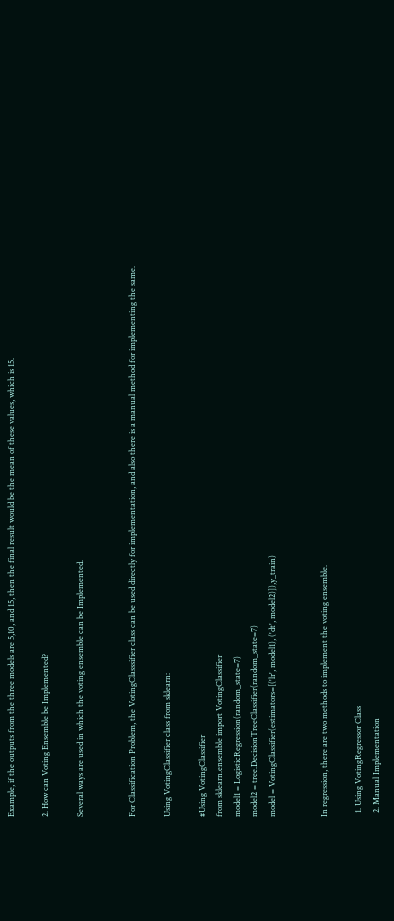Example, if the outputs from the three models are 5,10, and 15, then the final result would be the mean of these values, which is 15.

2. How can Voting Ensemble be Implemented?

Several ways are used in which the voting ensemble can be Implemented.


For Classification Problem, the VotingClasssifier class can be used directly for implementation, and also there is a manual method for implementing the same.

Using VotingClassifier class from sklearn:

#Using VotingClassifier
from sklearn.ensemble import VotingClassifier
model1 = LogisticRegression(random_state=7)
model2 = tree.DecisionTreeClassifier(random_state=7)
model = VotingClassifier(estimators=[('lr', model1), ('dt', model2)]),y_train)


In regression, there are two methods to implement the voting ensemble.

  1. Using VotingRegressor Class
  2. Manual Implementation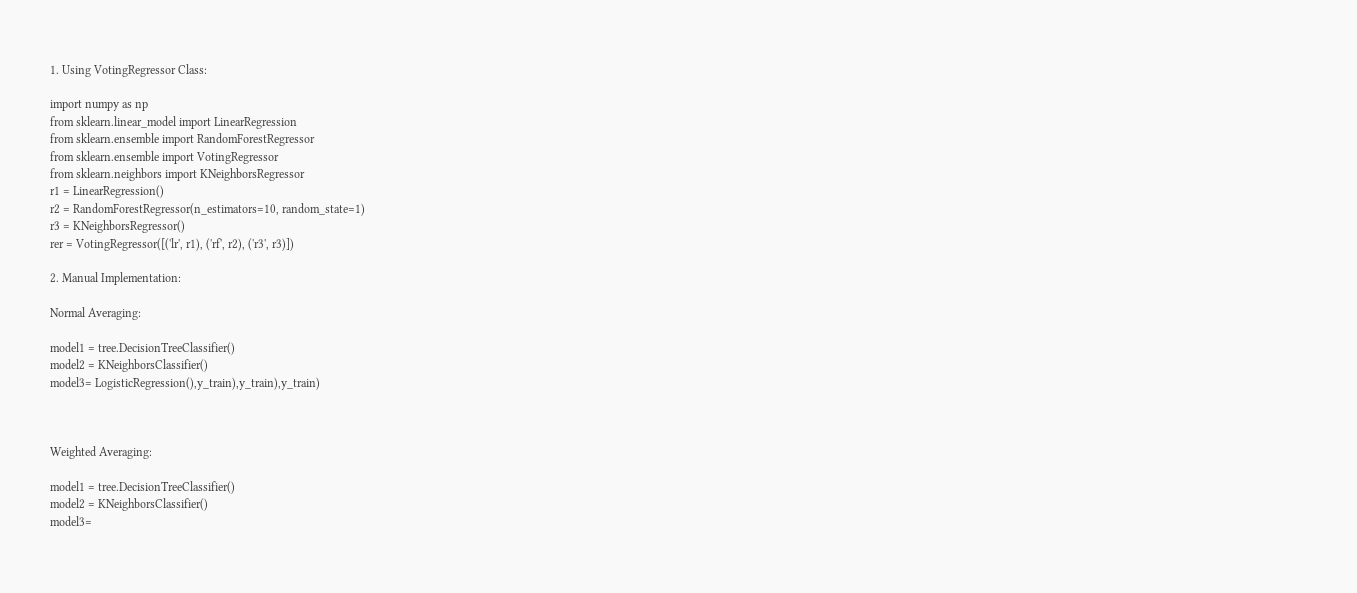1. Using VotingRegressor Class:

import numpy as np
from sklearn.linear_model import LinearRegression
from sklearn.ensemble import RandomForestRegressor
from sklearn.ensemble import VotingRegressor
from sklearn.neighbors import KNeighborsRegressor
r1 = LinearRegression()
r2 = RandomForestRegressor(n_estimators=10, random_state=1)
r3 = KNeighborsRegressor()
rer = VotingRegressor([('lr', r1), ('rf', r2), ('r3', r3)])

2. Manual Implementation:

Normal Averaging:

model1 = tree.DecisionTreeClassifier()
model2 = KNeighborsClassifier()
model3= LogisticRegression(),y_train),y_train),y_train)



Weighted Averaging:

model1 = tree.DecisionTreeClassifier()
model2 = KNeighborsClassifier()
model3=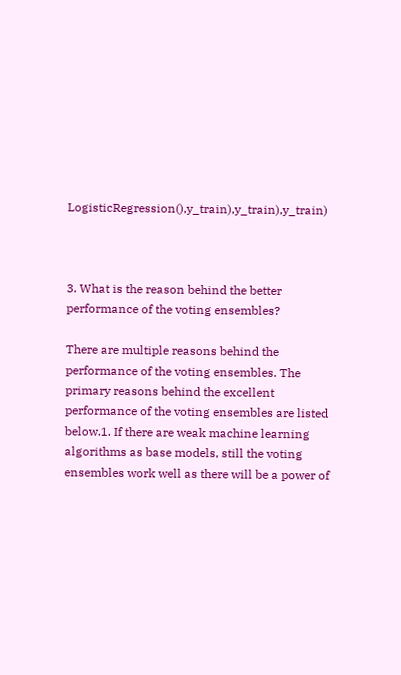LogisticRegression(),y_train),y_train),y_train)



3. What is the reason behind the better performance of the voting ensembles?

There are multiple reasons behind the performance of the voting ensembles. The primary reasons behind the excellent performance of the voting ensembles are listed below.1. If there are weak machine learning algorithms as base models, still the voting ensembles work well as there will be a power of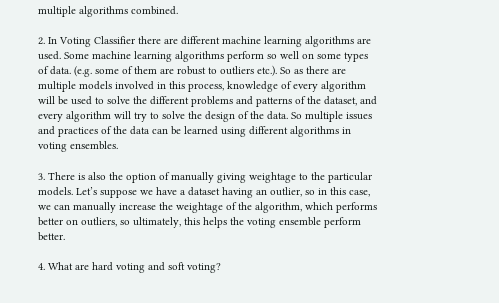multiple algorithms combined.

2. In Voting Classifier there are different machine learning algorithms are used. Some machine learning algorithms perform so well on some types of data. (e.g. some of them are robust to outliers etc.). So as there are multiple models involved in this process, knowledge of every algorithm will be used to solve the different problems and patterns of the dataset, and every algorithm will try to solve the design of the data. So multiple issues and practices of the data can be learned using different algorithms in voting ensembles.

3. There is also the option of manually giving weightage to the particular models. Let’s suppose we have a dataset having an outlier, so in this case, we can manually increase the weightage of the algorithm, which performs better on outliers, so ultimately, this helps the voting ensemble perform better.

4. What are hard voting and soft voting?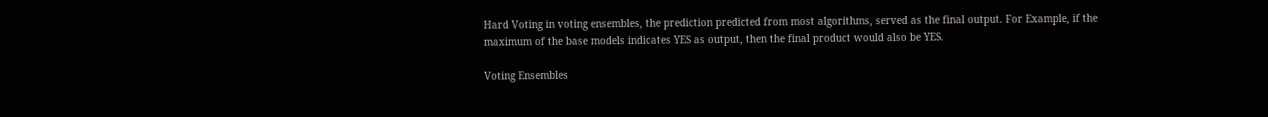Hard Voting in voting ensembles, the prediction predicted from most algorithms, served as the final output. For Example, if the maximum of the base models indicates YES as output, then the final product would also be YES.

Voting Ensembles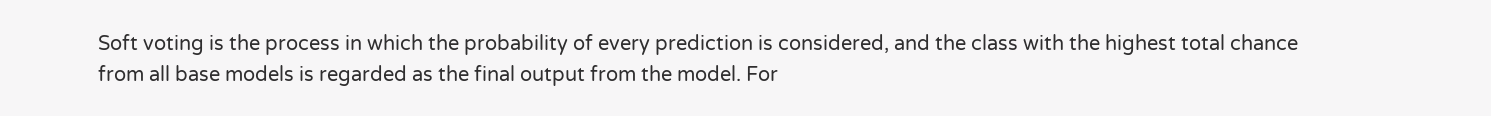Soft voting is the process in which the probability of every prediction is considered, and the class with the highest total chance from all base models is regarded as the final output from the model. For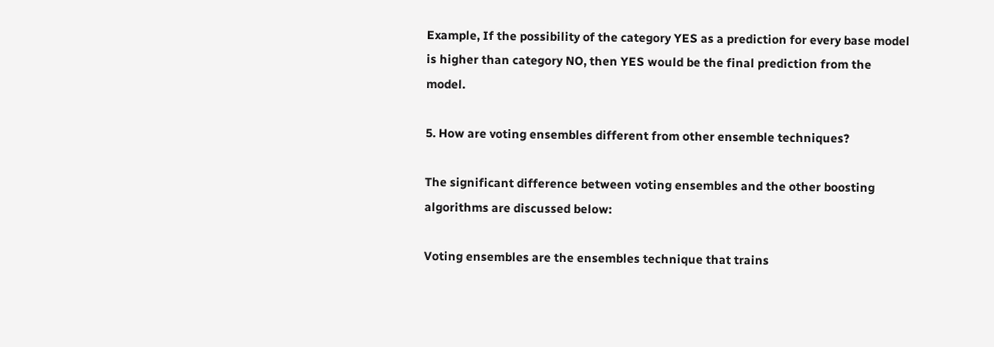Example, If the possibility of the category YES as a prediction for every base model is higher than category NO, then YES would be the final prediction from the model.

5. How are voting ensembles different from other ensemble techniques?

The significant difference between voting ensembles and the other boosting algorithms are discussed below:

Voting ensembles are the ensembles technique that trains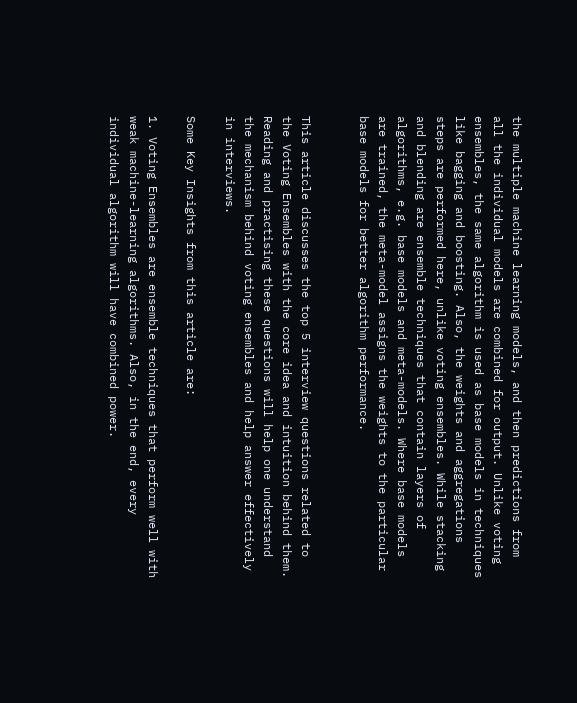the multiple machine learning models, and then predictions from all the individual models are combined for output. Unlike voting ensembles, the same algorithm is used as base models in techniques like bagging and boosting. Also, the weights and aggregations steps are performed here, unlike voting ensembles. While stacking and blending are ensemble techniques that contain layers of algorithms, e.g. base models and meta-models. Where base models are trained, the meta-model assigns the weights to the particular base models for better algorithm performance.


This article discusses the top 5 interview questions related to the Voting Ensembles with the core idea and intuition behind them. Reading and practising these questions will help one understand the mechanism behind voting ensembles and help answer effectively in interviews.

Some Key Insights from this article are:

1. Voting Ensembles are ensemble techniques that perform well with weak machine-learning algorithms. Also, in the end, every individual algorithm will have combined power.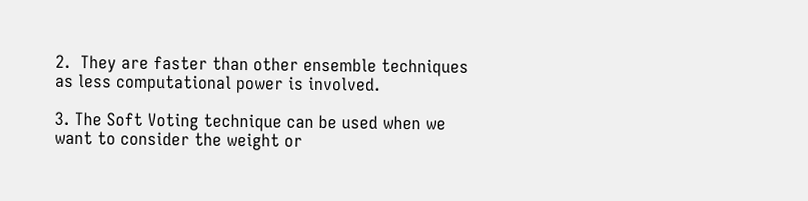2.  They are faster than other ensemble techniques as less computational power is involved.

3. The Soft Voting technique can be used when we want to consider the weight or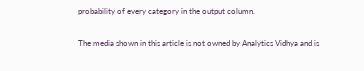probability of every category in the output column.

The media shown in this article is not owned by Analytics Vidhya and is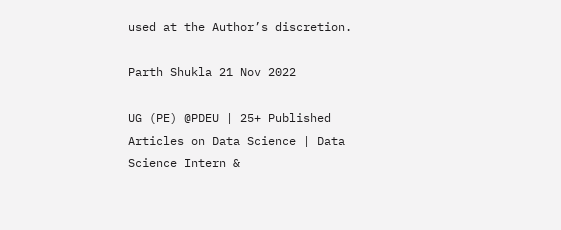used at the Author’s discretion.

Parth Shukla 21 Nov 2022

UG (PE) @PDEU | 25+ Published Articles on Data Science | Data Science Intern &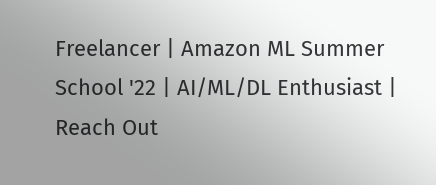Freelancer | Amazon ML Summer School '22 | AI/ML/DL Enthusiast | Reach Out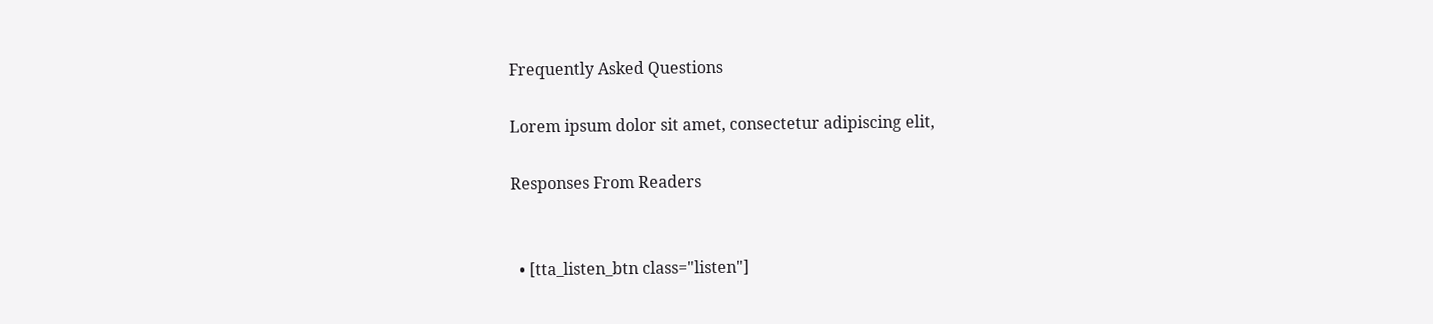Frequently Asked Questions

Lorem ipsum dolor sit amet, consectetur adipiscing elit,

Responses From Readers


  • [tta_listen_btn class="listen"]